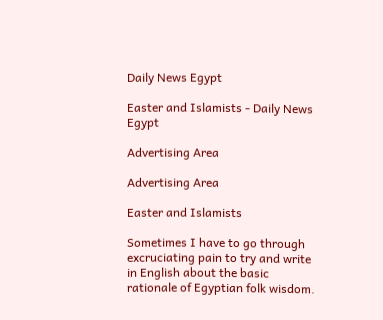Daily News Egypt

Easter and Islamists - Daily News Egypt

Advertising Area

Advertising Area

Easter and Islamists

Sometimes I have to go through excruciating pain to try and write in English about the basic rationale of Egyptian folk wisdom.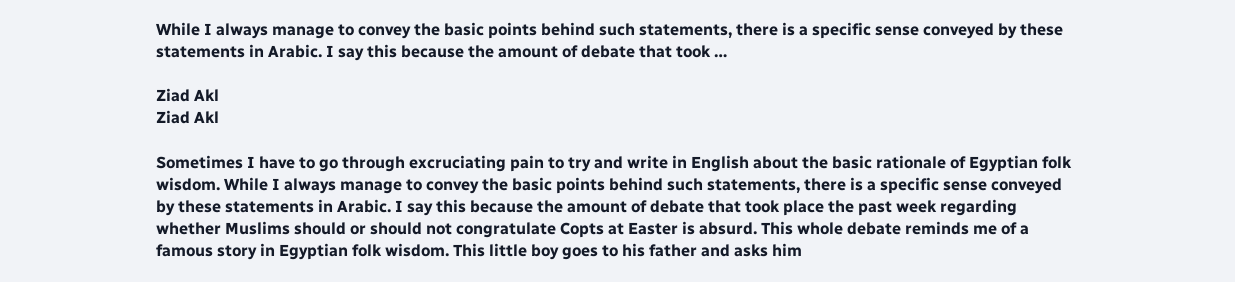While I always manage to convey the basic points behind such statements, there is a specific sense conveyed by these statements in Arabic. I say this because the amount of debate that took …

Ziad Akl
Ziad Akl

Sometimes I have to go through excruciating pain to try and write in English about the basic rationale of Egyptian folk wisdom. While I always manage to convey the basic points behind such statements, there is a specific sense conveyed by these statements in Arabic. I say this because the amount of debate that took place the past week regarding whether Muslims should or should not congratulate Copts at Easter is absurd. This whole debate reminds me of a famous story in Egyptian folk wisdom. This little boy goes to his father and asks him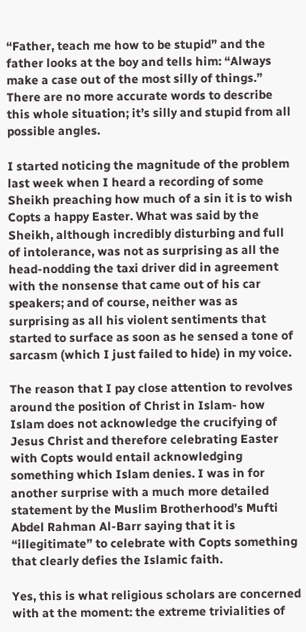“Father, teach me how to be stupid” and the father looks at the boy and tells him: “Always make a case out of the most silly of things.” There are no more accurate words to describe this whole situation; it’s silly and stupid from all possible angles.

I started noticing the magnitude of the problem last week when I heard a recording of some Sheikh preaching how much of a sin it is to wish Copts a happy Easter. What was said by the Sheikh, although incredibly disturbing and full of intolerance, was not as surprising as all the head-nodding the taxi driver did in agreement with the nonsense that came out of his car speakers; and of course, neither was as surprising as all his violent sentiments that started to surface as soon as he sensed a tone of sarcasm (which I just failed to hide) in my voice.

The reason that I pay close attention to revolves around the position of Christ in Islam- how Islam does not acknowledge the crucifying of Jesus Christ and therefore celebrating Easter with Copts would entail acknowledging something which Islam denies. I was in for another surprise with a much more detailed statement by the Muslim Brotherhood’s Mufti Abdel Rahman Al-Barr saying that it is “illegitimate” to celebrate with Copts something that clearly defies the Islamic faith.

Yes, this is what religious scholars are concerned with at the moment: the extreme trivialities of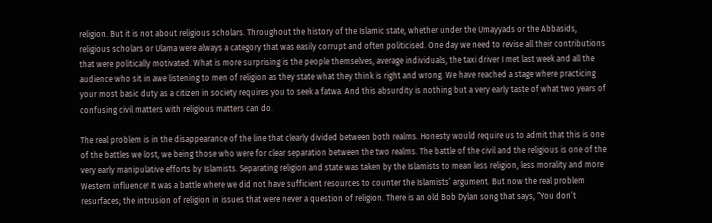religion. But it is not about religious scholars. Throughout the history of the Islamic state, whether under the Umayyads or the Abbasids, religious scholars or Ulama were always a category that was easily corrupt and often politicised. One day we need to revise all their contributions that were politically motivated. What is more surprising is the people themselves, average individuals, the taxi driver I met last week and all the audience who sit in awe listening to men of religion as they state what they think is right and wrong. We have reached a stage where practicing your most basic duty as a citizen in society requires you to seek a fatwa. And this absurdity is nothing but a very early taste of what two years of confusing civil matters with religious matters can do.

The real problem is in the disappearance of the line that clearly divided between both realms. Honesty would require us to admit that this is one of the battles we lost, we being those who were for clear separation between the two realms. The battle of the civil and the religious is one of the very early manipulative efforts by Islamists. Separating religion and state was taken by the Islamists to mean less religion, less morality and more Western influence! It was a battle where we did not have sufficient resources to counter the Islamists’ argument. But now the real problem resurfaces; the intrusion of religion in issues that were never a question of religion. There is an old Bob Dylan song that says, “You don’t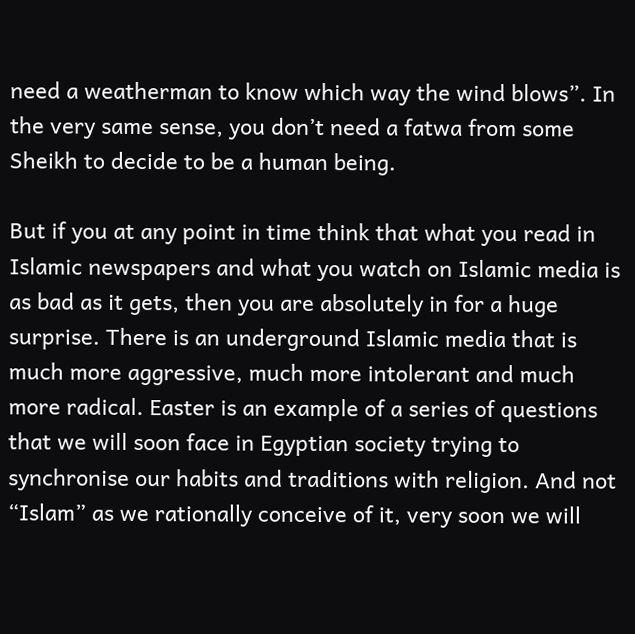need a weatherman to know which way the wind blows”. In the very same sense, you don’t need a fatwa from some Sheikh to decide to be a human being.

But if you at any point in time think that what you read in Islamic newspapers and what you watch on Islamic media is as bad as it gets, then you are absolutely in for a huge surprise. There is an underground Islamic media that is much more aggressive, much more intolerant and much more radical. Easter is an example of a series of questions that we will soon face in Egyptian society trying to synchronise our habits and traditions with religion. And not “Islam” as we rationally conceive of it, very soon we will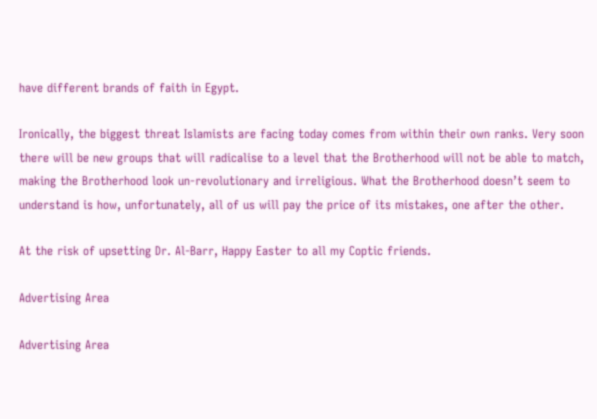have different brands of faith in Egypt.

Ironically, the biggest threat Islamists are facing today comes from within their own ranks. Very soon there will be new groups that will radicalise to a level that the Brotherhood will not be able to match, making the Brotherhood look un-revolutionary and irreligious. What the Brotherhood doesn’t seem to understand is how, unfortunately, all of us will pay the price of its mistakes, one after the other.

At the risk of upsetting Dr. Al-Barr, Happy Easter to all my Coptic friends.

Advertising Area

Advertising Area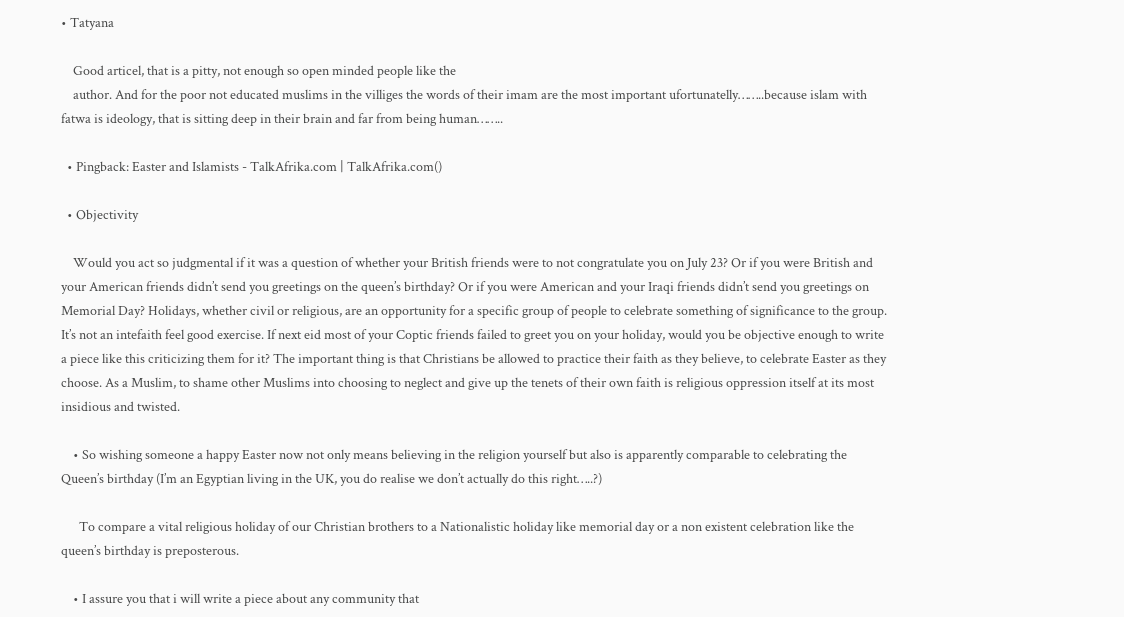• Tatyana

    Good articel, that is a pitty, not enough so open minded people like the
    author. And for the poor not educated muslims in the villiges the words of their imam are the most important ufortunatelly……..because islam with fatwa is ideology, that is sitting deep in their brain and far from being human……..

  • Pingback: Easter and Islamists - TalkAfrika.com | TalkAfrika.com()

  • Objectivity

    Would you act so judgmental if it was a question of whether your British friends were to not congratulate you on July 23? Or if you were British and your American friends didn’t send you greetings on the queen’s birthday? Or if you were American and your Iraqi friends didn’t send you greetings on Memorial Day? Holidays, whether civil or religious, are an opportunity for a specific group of people to celebrate something of significance to the group. It’s not an intefaith feel good exercise. If next eid most of your Coptic friends failed to greet you on your holiday, would you be objective enough to write a piece like this criticizing them for it? The important thing is that Christians be allowed to practice their faith as they believe, to celebrate Easter as they choose. As a Muslim, to shame other Muslims into choosing to neglect and give up the tenets of their own faith is religious oppression itself at its most insidious and twisted.

    • So wishing someone a happy Easter now not only means believing in the religion yourself but also is apparently comparable to celebrating the Queen’s birthday (I’m an Egyptian living in the UK, you do realise we don’t actually do this right…..?)

      To compare a vital religious holiday of our Christian brothers to a Nationalistic holiday like memorial day or a non existent celebration like the queen’s birthday is preposterous.

    • I assure you that i will write a piece about any community that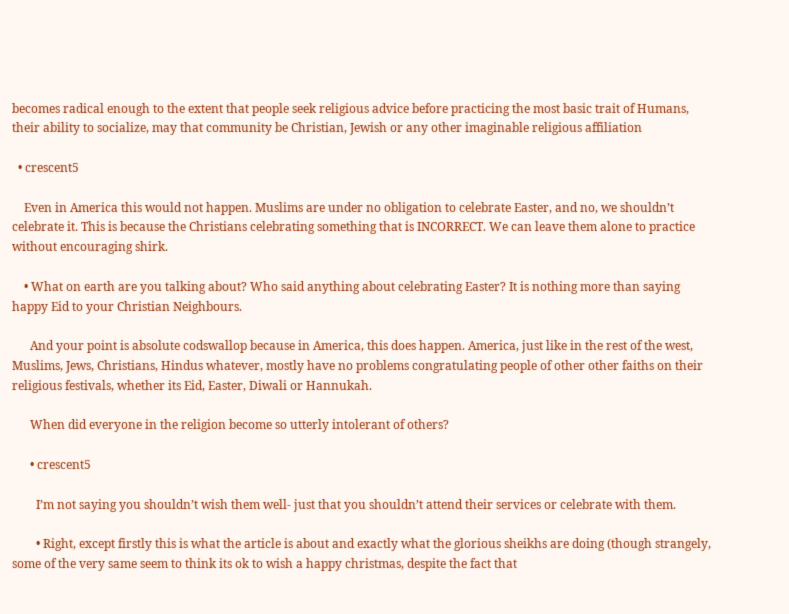becomes radical enough to the extent that people seek religious advice before practicing the most basic trait of Humans, their ability to socialize, may that community be Christian, Jewish or any other imaginable religious affiliation

  • crescent5

    Even in America this would not happen. Muslims are under no obligation to celebrate Easter, and no, we shouldn’t celebrate it. This is because the Christians celebrating something that is INCORRECT. We can leave them alone to practice without encouraging shirk.

    • What on earth are you talking about? Who said anything about celebrating Easter? It is nothing more than saying happy Eid to your Christian Neighbours.

      And your point is absolute codswallop because in America, this does happen. America, just like in the rest of the west, Muslims, Jews, Christians, Hindus whatever, mostly have no problems congratulating people of other other faiths on their religious festivals, whether its Eid, Easter, Diwali or Hannukah.

      When did everyone in the religion become so utterly intolerant of others?

      • crescent5

        I’m not saying you shouldn’t wish them well- just that you shouldn’t attend their services or celebrate with them.

        • Right, except firstly this is what the article is about and exactly what the glorious sheikhs are doing (though strangely, some of the very same seem to think its ok to wish a happy christmas, despite the fact that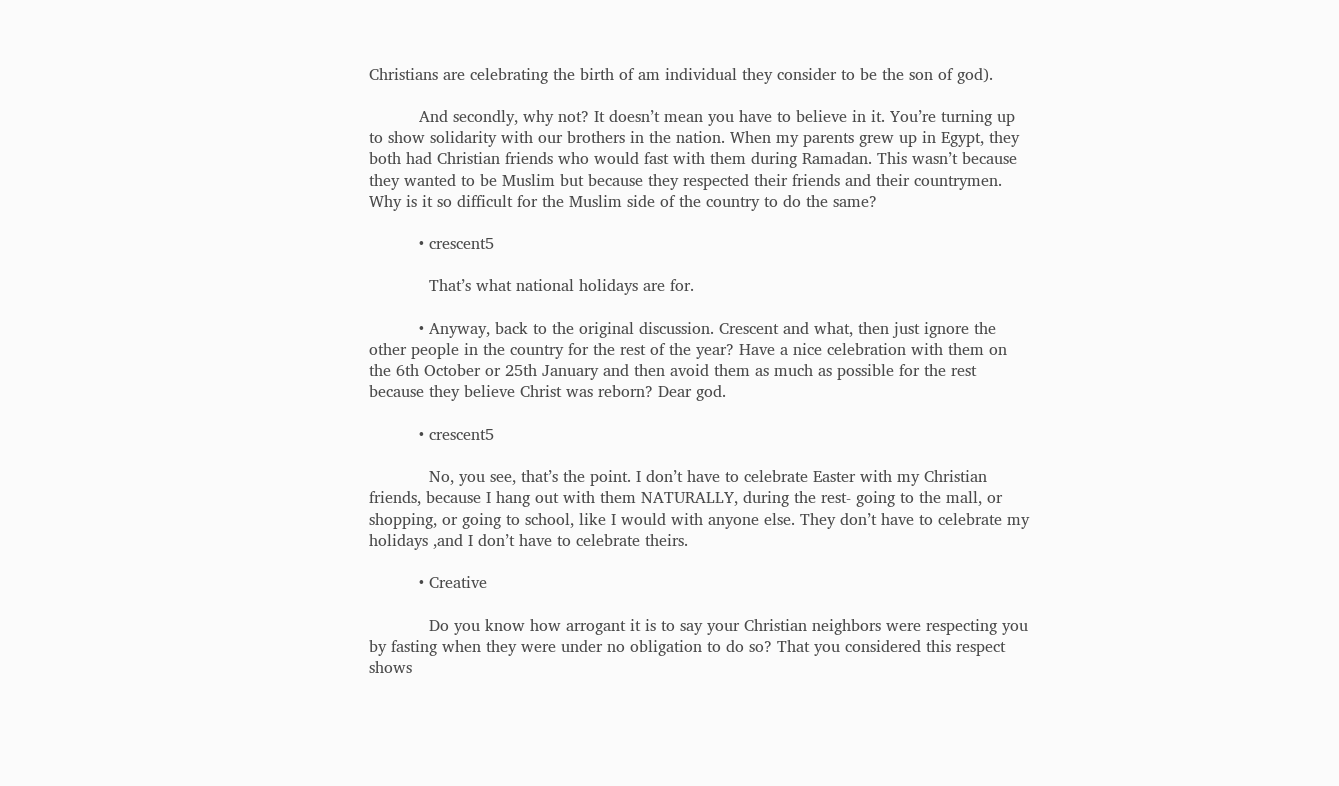Christians are celebrating the birth of am individual they consider to be the son of god).

          And secondly, why not? It doesn’t mean you have to believe in it. You’re turning up to show solidarity with our brothers in the nation. When my parents grew up in Egypt, they both had Christian friends who would fast with them during Ramadan. This wasn’t because they wanted to be Muslim but because they respected their friends and their countrymen. Why is it so difficult for the Muslim side of the country to do the same?

          • crescent5

            That’s what national holidays are for.

          • Anyway, back to the original discussion. Crescent and what, then just ignore the other people in the country for the rest of the year? Have a nice celebration with them on the 6th October or 25th January and then avoid them as much as possible for the rest because they believe Christ was reborn? Dear god.

          • crescent5

            No, you see, that’s the point. I don’t have to celebrate Easter with my Christian friends, because I hang out with them NATURALLY, during the rest- going to the mall, or shopping, or going to school, like I would with anyone else. They don’t have to celebrate my holidays ,and I don’t have to celebrate theirs.

          • Creative

            Do you know how arrogant it is to say your Christian neighbors were respecting you by fasting when they were under no obligation to do so? That you considered this respect shows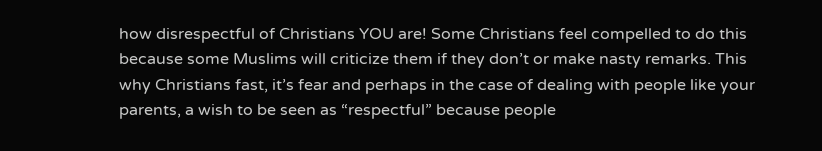how disrespectful of Christians YOU are! Some Christians feel compelled to do this because some Muslims will criticize them if they don’t or make nasty remarks. This why Christians fast, it’s fear and perhaps in the case of dealing with people like your parents, a wish to be seen as “respectful” because people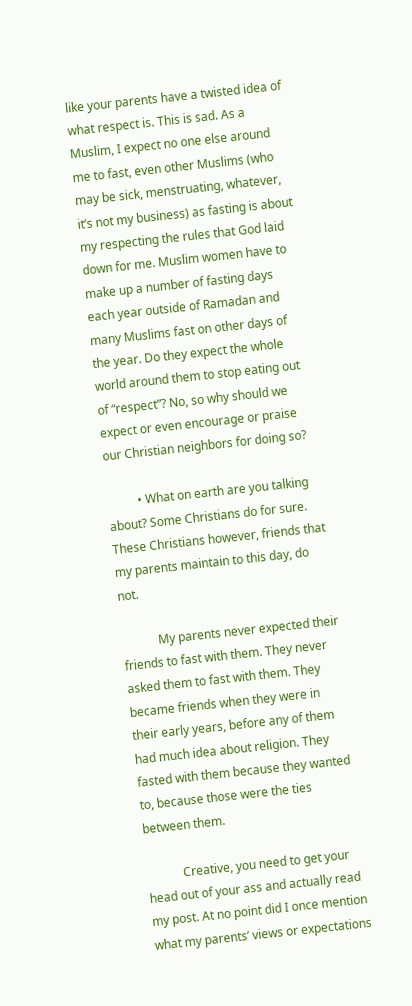like your parents have a twisted idea of what respect is. This is sad. As a Muslim, I expect no one else around me to fast, even other Muslims (who may be sick, menstruating, whatever, it’s not my business) as fasting is about my respecting the rules that God laid down for me. Muslim women have to make up a number of fasting days each year outside of Ramadan and many Muslims fast on other days of the year. Do they expect the whole world around them to stop eating out of “respect”? No, so why should we expect or even encourage or praise our Christian neighbors for doing so?

          • What on earth are you talking about? Some Christians do for sure. These Christians however, friends that my parents maintain to this day, do not.

            My parents never expected their friends to fast with them. They never asked them to fast with them. They became friends when they were in their early years, before any of them had much idea about religion. They fasted with them because they wanted to, because those were the ties between them.

            Creative, you need to get your head out of your ass and actually read my post. At no point did I once mention what my parents’ views or expectations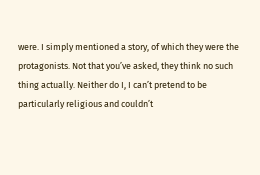were. I simply mentioned a story, of which they were the protagonists. Not that you’ve asked, they think no such thing actually. Neither do I, I can’t pretend to be particularly religious and couldn’t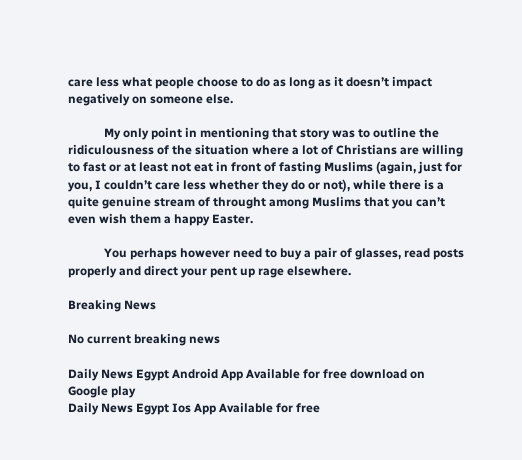care less what people choose to do as long as it doesn’t impact negatively on someone else.

            My only point in mentioning that story was to outline the ridiculousness of the situation where a lot of Christians are willing to fast or at least not eat in front of fasting Muslims (again, just for you, I couldn’t care less whether they do or not), while there is a quite genuine stream of throught among Muslims that you can’t even wish them a happy Easter.

            You perhaps however need to buy a pair of glasses, read posts properly and direct your pent up rage elsewhere.

Breaking News

No current breaking news

Daily News Egypt Android App Available for free download on Google play
Daily News Egypt Ios App Available for free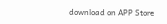download on APP Store